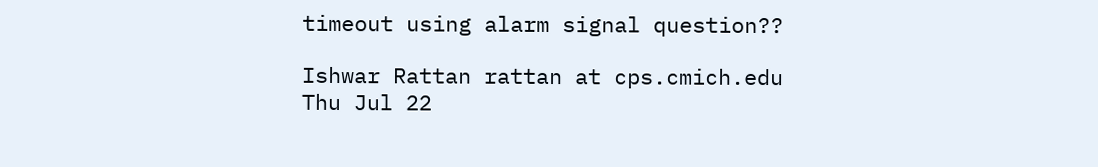timeout using alarm signal question??

Ishwar Rattan rattan at cps.cmich.edu
Thu Jul 22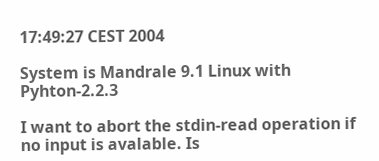17:49:27 CEST 2004

System is Mandrale 9.1 Linux with Pyhton-2.2.3

I want to abort the stdin-read operation if no input is avalable. Is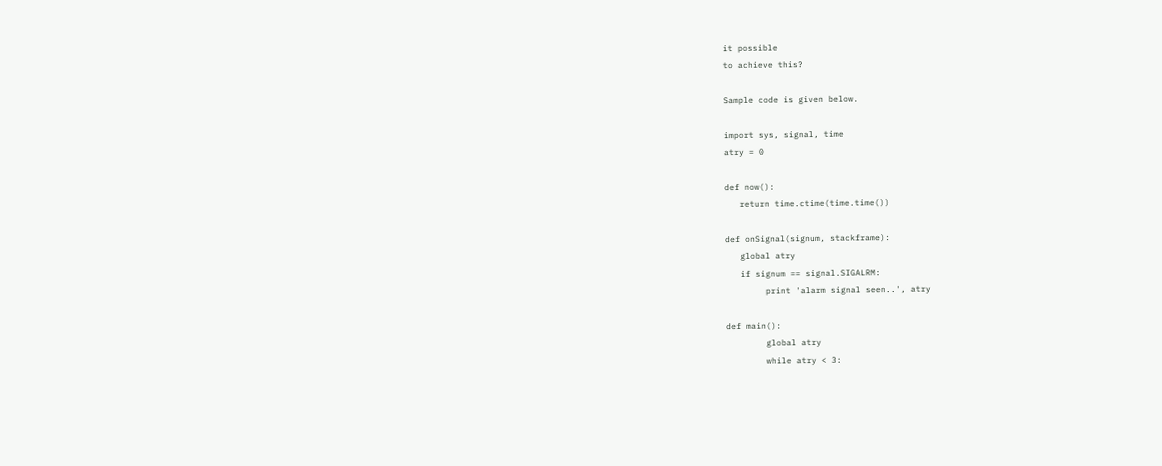it possible
to achieve this?

Sample code is given below.

import sys, signal, time
atry = 0

def now():
   return time.ctime(time.time())

def onSignal(signum, stackframe):
   global atry
   if signum == signal.SIGALRM:
        print 'alarm signal seen..', atry

def main():
        global atry
        while atry < 3: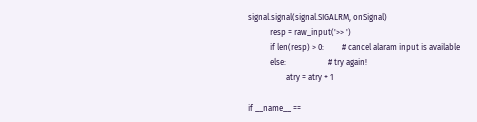signal.signal(signal.SIGALRM, onSignal)
           resp = raw_input('>> ')
           if len(resp) > 0:         # cancel alaram input is available
           else:                     # try again!
                   atry = atry + 1

if __name__ ==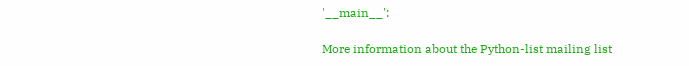'__main__':

More information about the Python-list mailing list